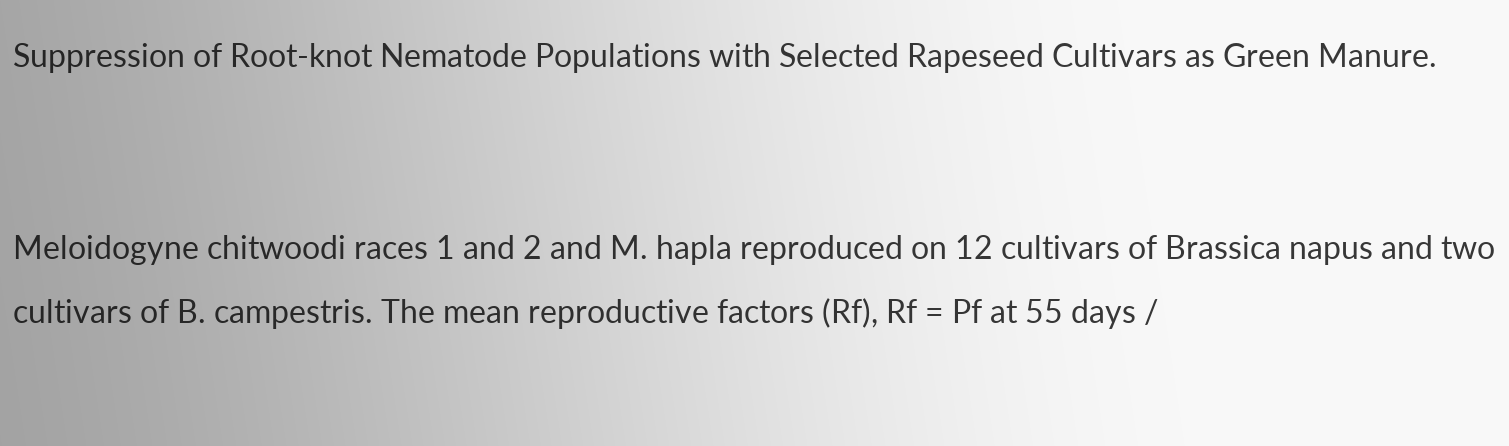Suppression of Root-knot Nematode Populations with Selected Rapeseed Cultivars as Green Manure.


Meloidogyne chitwoodi races 1 and 2 and M. hapla reproduced on 12 cultivars of Brassica napus and two cultivars of B. campestris. The mean reproductive factors (Rf), Rf = Pf at 55 days /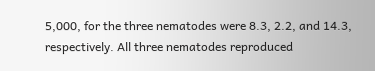5,000, for the three nematodes were 8.3, 2.2, and 14.3, respectively. All three nematodes reproduced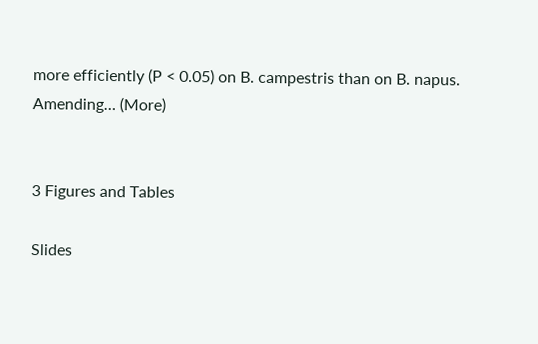more efficiently (P < 0.05) on B. campestris than on B. napus. Amending… (More)


3 Figures and Tables

Slides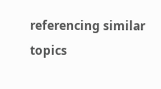referencing similar topics